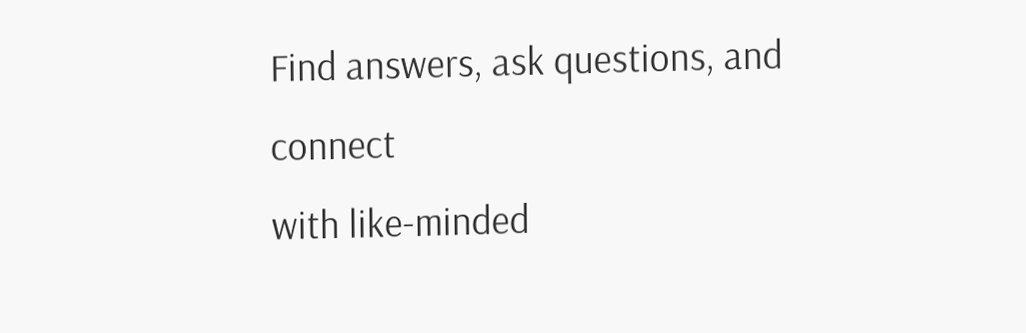Find answers, ask questions, and connect
with like-minded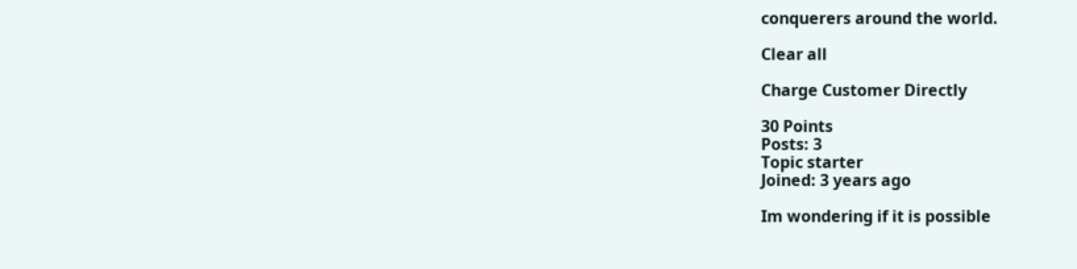conquerers around the world.

Clear all

Charge Customer Directly

30 Points
Posts: 3
Topic starter
Joined: 3 years ago

Im wondering if it is possible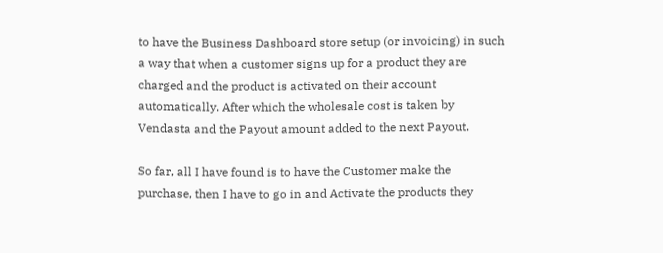to have the Business Dashboard store setup (or invoicing) in such a way that when a customer signs up for a product they are charged and the product is activated on their account automatically. After which the wholesale cost is taken by Vendasta and the Payout amount added to the next Payout.

So far, all I have found is to have the Customer make the purchase, then I have to go in and Activate the products they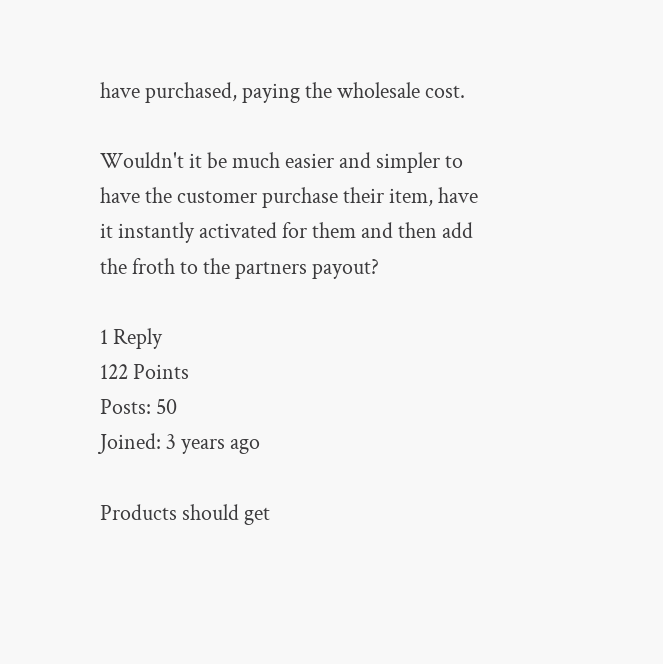have purchased, paying the wholesale cost.

Wouldn't it be much easier and simpler to have the customer purchase their item, have it instantly activated for them and then add the froth to the partners payout?

1 Reply
122 Points
Posts: 50
Joined: 3 years ago

Products should get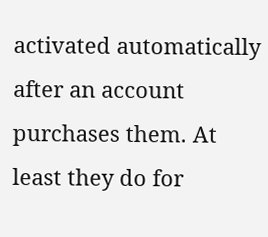activated automatically after an account purchases them. At least they do for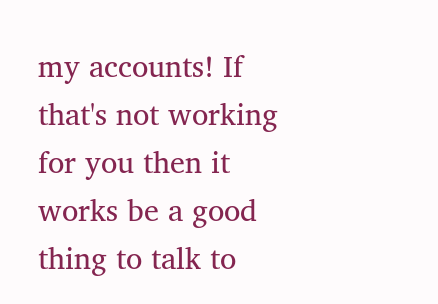my accounts! If that's not working for you then it works be a good thing to talk to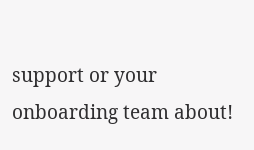support or your onboarding team about!